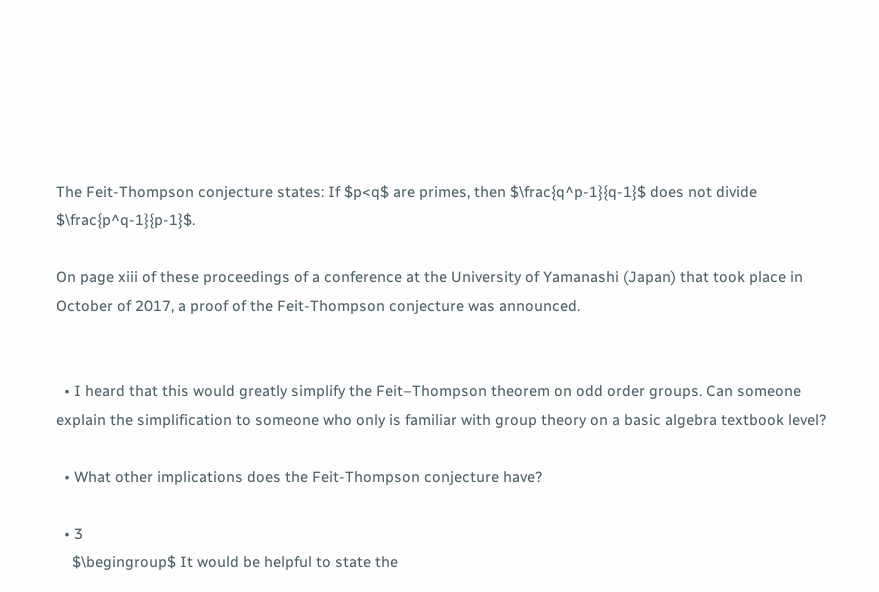The Feit-Thompson conjecture states: If $p<q$ are primes, then $\frac{q^p-1}{q-1}$ does not divide $\frac{p^q-1}{p-1}$.

On page xiii of these proceedings of a conference at the University of Yamanashi (Japan) that took place in October of 2017, a proof of the Feit-Thompson conjecture was announced.


  • I heard that this would greatly simplify the Feit–Thompson theorem on odd order groups. Can someone explain the simplification to someone who only is familiar with group theory on a basic algebra textbook level?

  • What other implications does the Feit-Thompson conjecture have?

  • 3
    $\begingroup$ It would be helpful to state the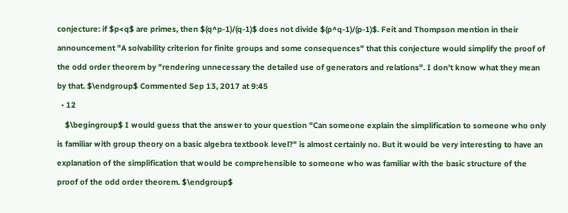conjecture: if $p<q$ are primes, then $(q^p-1)/(q-1)$ does not divide $(p^q-1)/(p-1)$. Feit and Thompson mention in their announcement "A solvability criterion for finite groups and some consequences" that this conjecture would simplify the proof of the odd order theorem by "rendering unnecessary the detailed use of generators and relations". I don't know what they mean by that. $\endgroup$ Commented Sep 13, 2017 at 9:45
  • 12
    $\begingroup$ I would guess that the answer to your question "Can someone explain the simplification to someone who only is familiar with group theory on a basic algebra textbook level?" is almost certainly no. But it would be very interesting to have an explanation of the simplification that would be comprehensible to someone who was familiar with the basic structure of the proof of the odd order theorem. $\endgroup$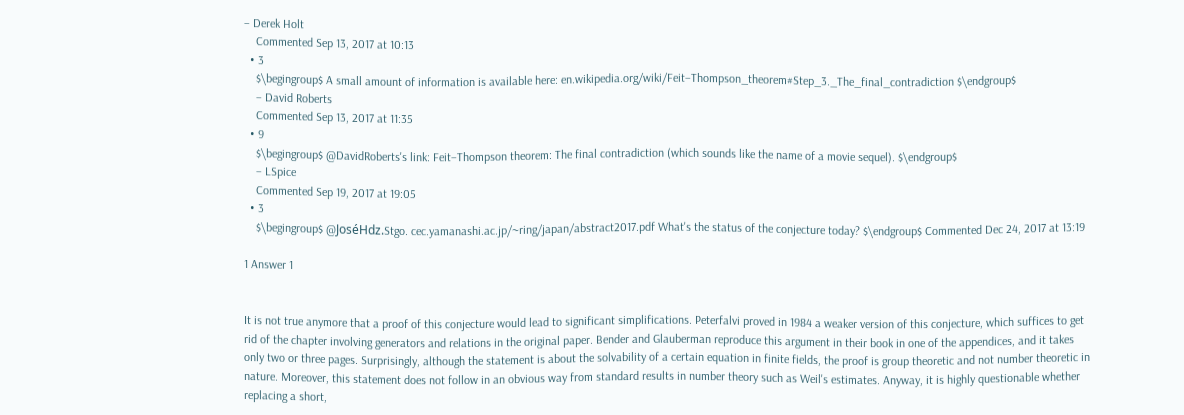– Derek Holt
    Commented Sep 13, 2017 at 10:13
  • 3
    $\begingroup$ A small amount of information is available here: en.wikipedia.org/wiki/Feit–Thompson_theorem#Step_3._The_final_contradiction $\endgroup$
    – David Roberts
    Commented Sep 13, 2017 at 11:35
  • 9
    $\begingroup$ @DavidRoberts's link: Feit–Thompson theorem: The final contradiction (which sounds like the name of a movie sequel). $\endgroup$
    – LSpice
    Commented Sep 19, 2017 at 19:05
  • 3
    $\begingroup$ @JoséHdz.Stgo. cec.yamanashi.ac.jp/~ring/japan/abstract2017.pdf What's the status of the conjecture today? $\endgroup$ Commented Dec 24, 2017 at 13:19

1 Answer 1


It is not true anymore that a proof of this conjecture would lead to significant simplifications. Peterfalvi proved in 1984 a weaker version of this conjecture, which suffices to get rid of the chapter involving generators and relations in the original paper. Bender and Glauberman reproduce this argument in their book in one of the appendices, and it takes only two or three pages. Surprisingly, although the statement is about the solvability of a certain equation in finite fields, the proof is group theoretic and not number theoretic in nature. Moreover, this statement does not follow in an obvious way from standard results in number theory such as Weil's estimates. Anyway, it is highly questionable whether replacing a short,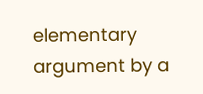elementary argument by a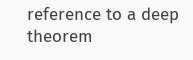reference to a deep theorem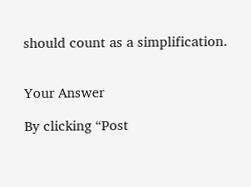should count as a simplification.


Your Answer

By clicking “Post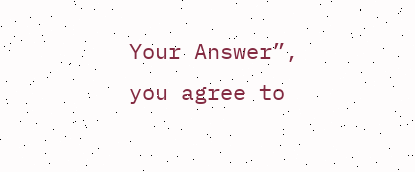Your Answer”, you agree to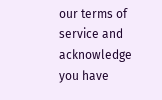our terms of service and acknowledge you have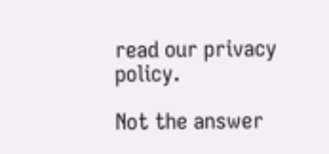read our privacy policy.

Not the answer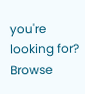you're looking for? Browse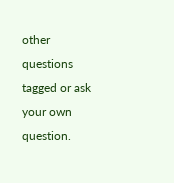other questions tagged or ask your own question.